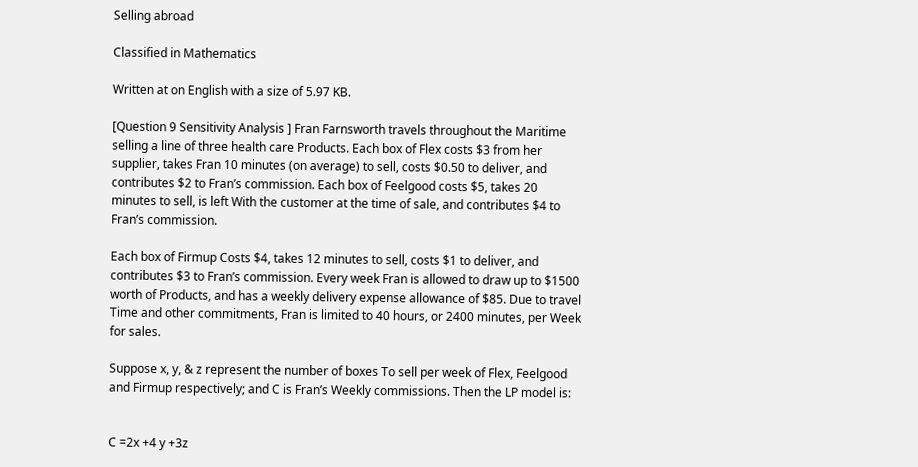Selling abroad

Classified in Mathematics

Written at on English with a size of 5.97 KB.

[Question 9 Sensitivity Analysis ] Fran Farnsworth travels throughout the Maritime selling a line of three health care Products. Each box of Flex costs $3 from her supplier, takes Fran 10 minutes (on average) to sell, costs $0.50 to deliver, and contributes $2 to Fran’s commission. Each box of Feelgood costs $5, takes 20 minutes to sell, is left With the customer at the time of sale, and contributes $4 to Fran’s commission.

Each box of Firmup Costs $4, takes 12 minutes to sell, costs $1 to deliver, and contributes $3 to Fran’s commission. Every week Fran is allowed to draw up to $1500 worth of Products, and has a weekly delivery expense allowance of $85. Due to travel Time and other commitments, Fran is limited to 40 hours, or 2400 minutes, per Week for sales.

Suppose x, y, & z represent the number of boxes To sell per week of Flex, Feelgood and Firmup respectively; and C is Fran’s Weekly commissions. Then the LP model is:


C =2x +4 y +3z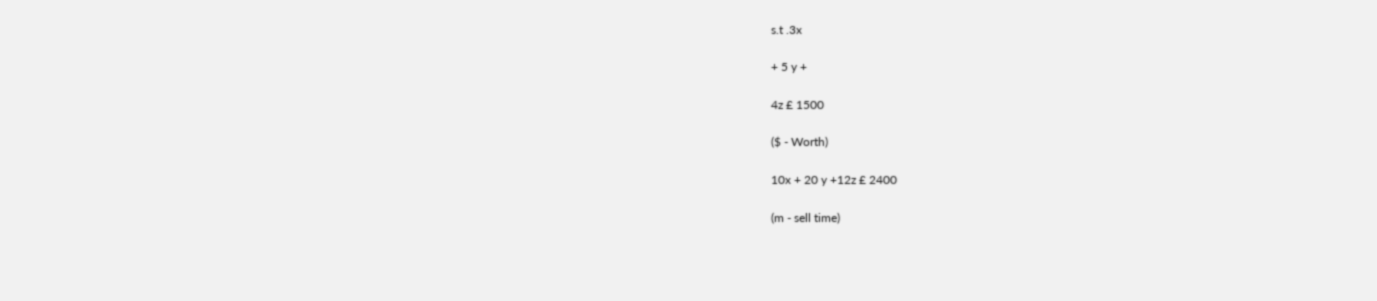s.t .3x

+ 5 y +

4z £ 1500

($ - Worth)

10x + 20 y +12z £ 2400

(m - sell time)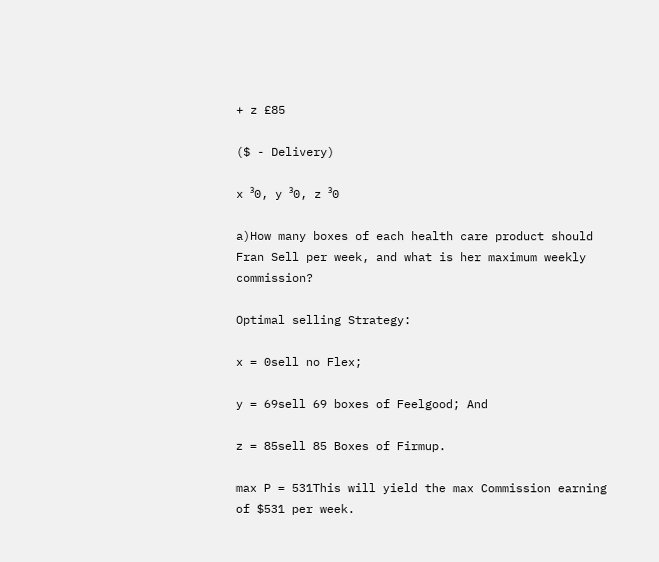+ z £85

($ - Delivery)

x ³0, y ³0, z ³0

a)How many boxes of each health care product should Fran Sell per week, and what is her maximum weekly commission?

Optimal selling Strategy:

x = 0sell no Flex;

y = 69sell 69 boxes of Feelgood; And

z = 85sell 85 Boxes of Firmup.

max P = 531This will yield the max Commission earning of $531 per week.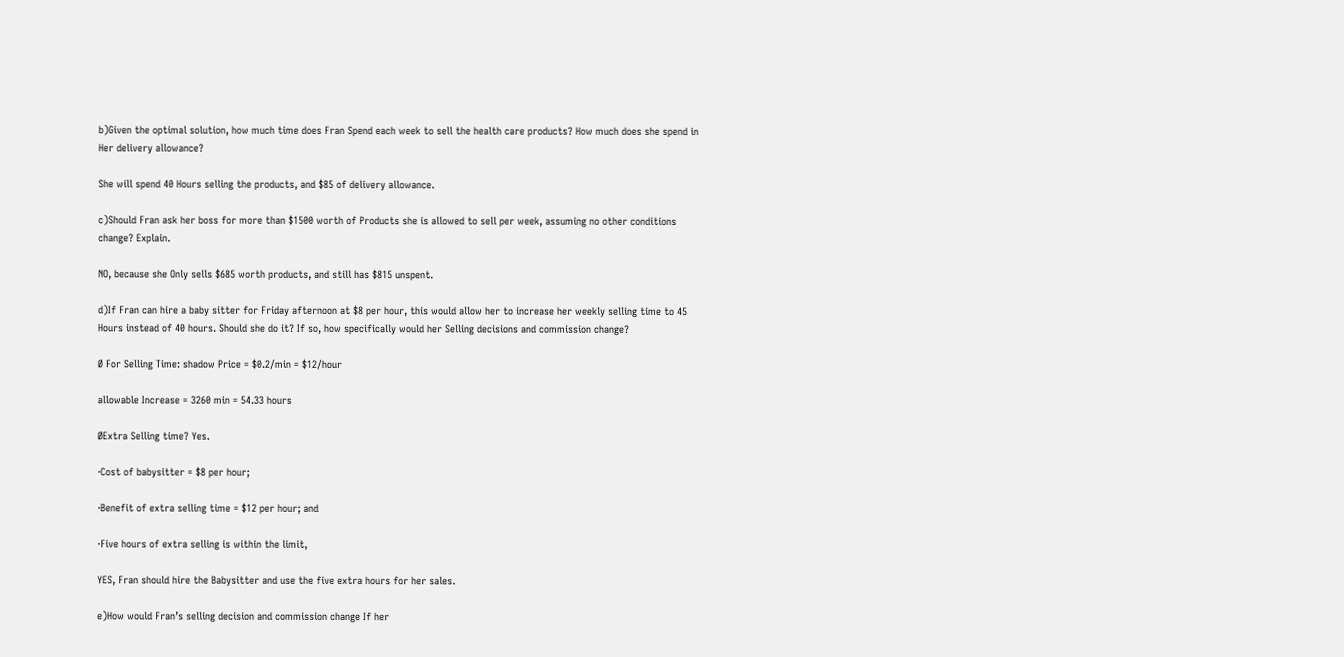b)Given the optimal solution, how much time does Fran Spend each week to sell the health care products? How much does she spend in Her delivery allowance?

She will spend 40 Hours selling the products, and $85 of delivery allowance.

c)Should Fran ask her boss for more than $1500 worth of Products she is allowed to sell per week, assuming no other conditions change? Explain.

NO, because she Only sells $685 worth products, and still has $815 unspent.

d)If Fran can hire a baby sitter for Friday afternoon at $8 per hour, this would allow her to increase her weekly selling time to 45 Hours instead of 40 hours. Should she do it? If so, how specifically would her Selling decisions and commission change?

Ø For Selling Time: shadow Price = $0.2/min = $12/hour

allowable Increase = 3260 min = 54.33 hours

ØExtra Selling time? Yes.

·Cost of babysitter = $8 per hour;

·Benefit of extra selling time = $12 per hour; and

·Five hours of extra selling is within the limit,

YES, Fran should hire the Babysitter and use the five extra hours for her sales.

e)How would Fran’s selling decision and commission change If her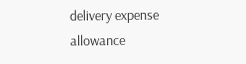delivery expense allowance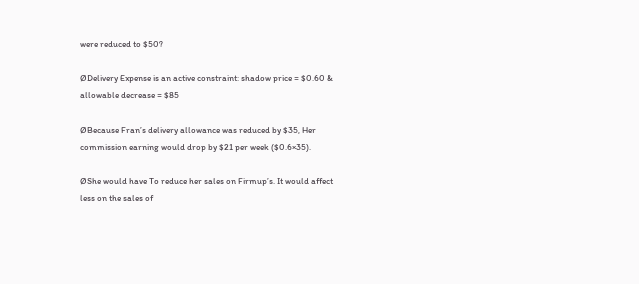were reduced to $50?

ØDelivery Expense is an active constraint: shadow price = $0.60 & allowable decrease = $85

ØBecause Fran’s delivery allowance was reduced by $35, Her commission earning would drop by $21 per week ($0.6×35).

ØShe would have To reduce her sales on Firmup’s. It would affect less on the sales of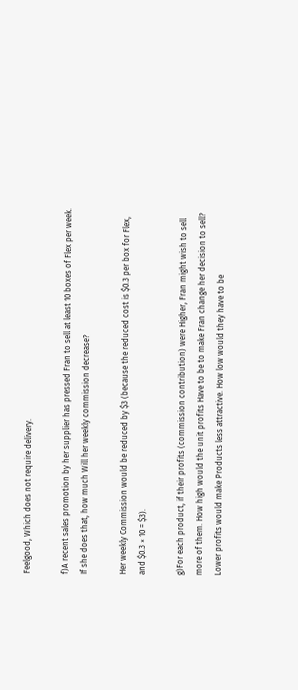Feelgood, Which does not require delivery.

f)A recent sales promotion by her supplier has pressed Fran to sell at least 10 boxes of Flex per week. If she does that, how much Will her weekly commission decrease?

Her weekly Commission would be reduced by $3 (because the reduced cost is $0.3 per box for Flex, and $0.3 × 10 = $3).

g)For each product, if their profits (commission contribution) were Higher, Fran might wish to sell more of them. How high would the unit profits Have to be to make Fran change her decision to sell? Lower profits would make Products less attractive. How low would they have to be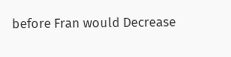before Fran would Decrease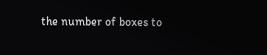the number of boxes to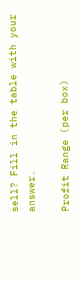sell? Fill in the table with your answer.

Profit Range (per box)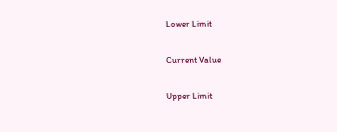Lower Limit

Current Value

Upper Limit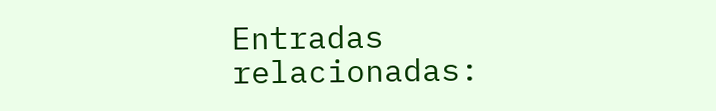Entradas relacionadas: